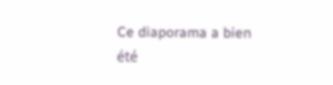Ce diaporama a bien été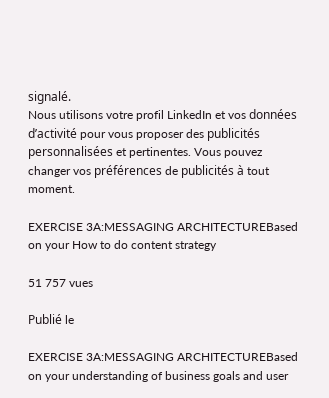signalé.
Nous utilisons votre profil LinkedIn et vos données d’activité pour vous proposer des publicités personnalisées et pertinentes. Vous pouvez changer vos préférences de publicités à tout moment.

EXERCISE 3A:MESSAGING ARCHITECTUREBased on your How to do content strategy

51 757 vues

Publié le

EXERCISE 3A:MESSAGING ARCHITECTUREBased on your understanding of business goals and user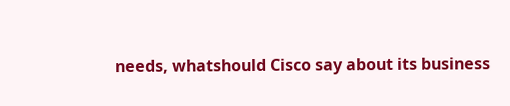needs, whatshould Cisco say about its business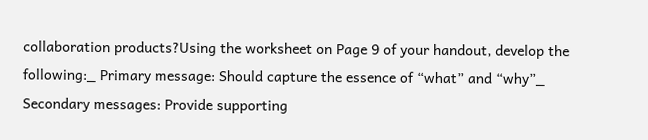collaboration products?Using the worksheet on Page 9 of your handout, develop the following:_ Primary message: Should capture the essence of “what” and “why”_ Secondary messages: Provide supporting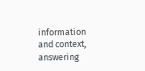information and context, answering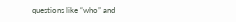questions like “who” and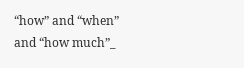“how” and “when” and “how much”_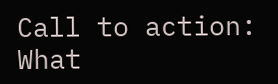Call to action: What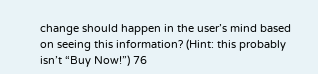change should happen in the user’s mind based on seeing this information? (Hint: this probably isn’t “Buy Now!”) 76